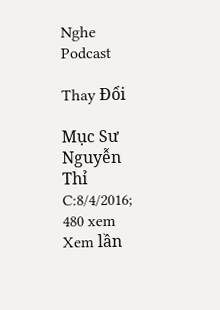Nghe Podcast

Thay Đổi

Mục Sư Nguyễn Thỉ
C:8/4/2016; 480 xem
Xem lần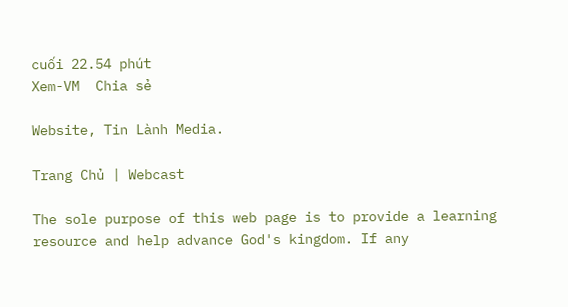cuối 22.54 phút
Xem-VM  Chia sẻ

Website, Tin Lành Media.

Trang Chủ | Webcast

The sole purpose of this web page is to provide a learning resource and help advance God's kingdom. If any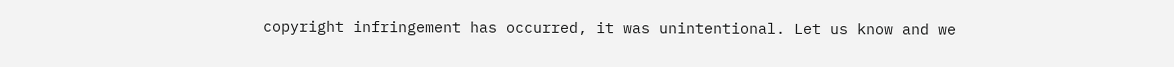copyright infringement has occurred, it was unintentional. Let us know and we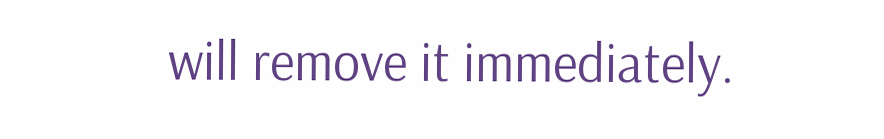will remove it immediately.